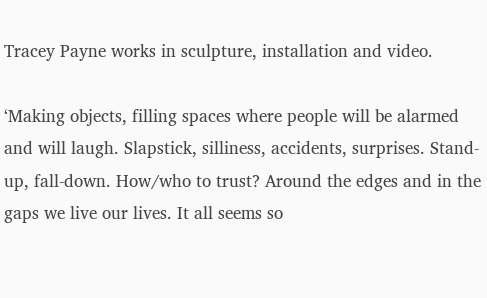Tracey Payne works in sculpture, installation and video.

‘Making objects, filling spaces where people will be alarmed and will laugh. Slapstick, silliness, accidents, surprises. Stand-up, fall-down. How/who to trust? Around the edges and in the gaps we live our lives. It all seems so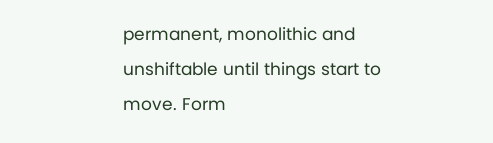permanent, monolithic and unshiftable until things start to move. Form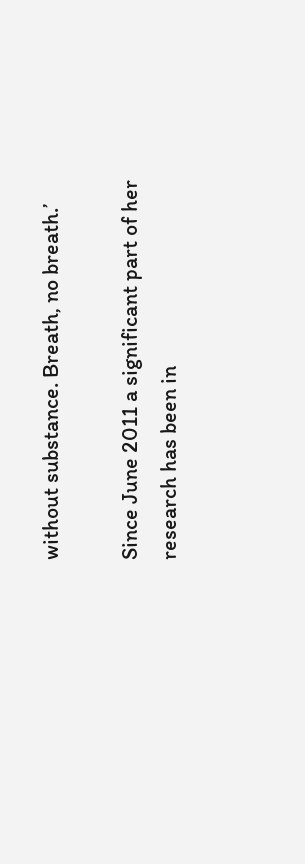without substance. Breath, no breath.’

Since June 2011 a significant part of her research has been in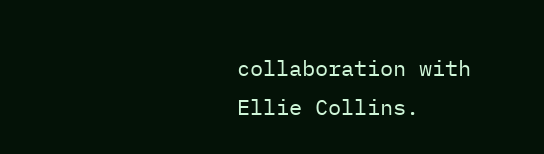collaboration with Ellie Collins.